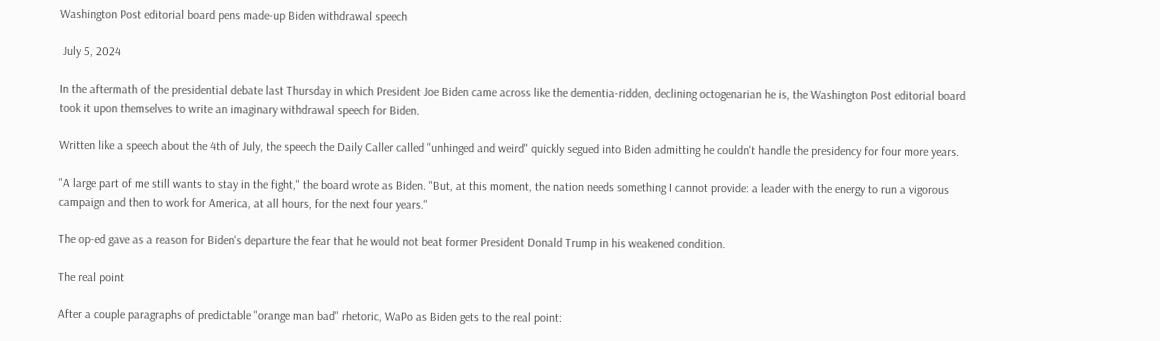Washington Post editorial board pens made-up Biden withdrawal speech

 July 5, 2024

In the aftermath of the presidential debate last Thursday in which President Joe Biden came across like the dementia-ridden, declining octogenarian he is, the Washington Post editorial board took it upon themselves to write an imaginary withdrawal speech for Biden.

Written like a speech about the 4th of July, the speech the Daily Caller called "unhinged and weird" quickly segued into Biden admitting he couldn't handle the presidency for four more years.

"A large part of me still wants to stay in the fight," the board wrote as Biden. "But, at this moment, the nation needs something I cannot provide: a leader with the energy to run a vigorous campaign and then to work for America, at all hours, for the next four years."

The op-ed gave as a reason for Biden's departure the fear that he would not beat former President Donald Trump in his weakened condition.

The real point

After a couple paragraphs of predictable "orange man bad" rhetoric, WaPo as Biden gets to the real point: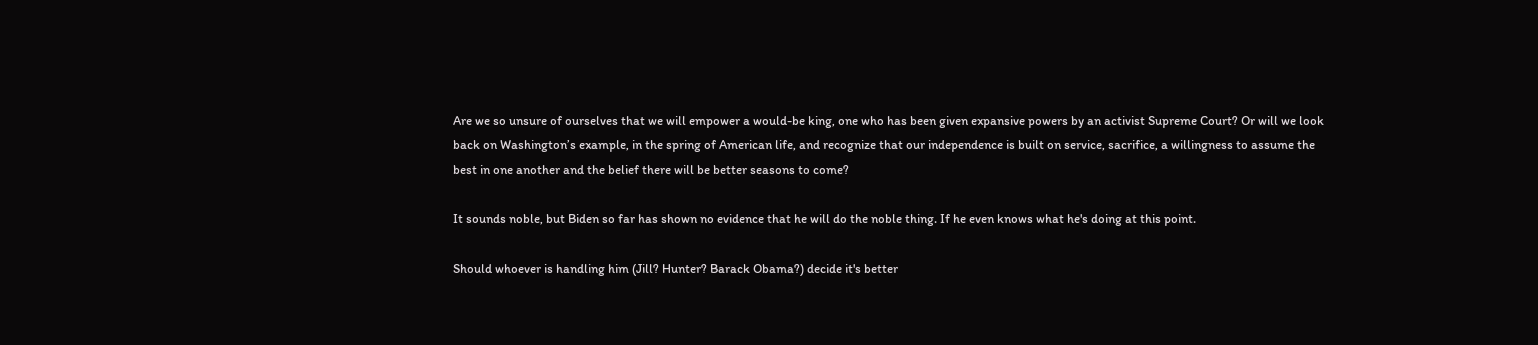Are we so unsure of ourselves that we will empower a would-be king, one who has been given expansive powers by an activist Supreme Court? Or will we look back on Washington’s example, in the spring of American life, and recognize that our independence is built on service, sacrifice, a willingness to assume the best in one another and the belief there will be better seasons to come?

It sounds noble, but Biden so far has shown no evidence that he will do the noble thing. If he even knows what he's doing at this point.

Should whoever is handling him (Jill? Hunter? Barack Obama?) decide it's better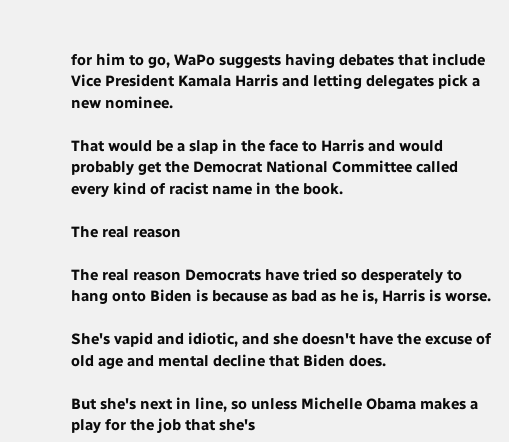for him to go, WaPo suggests having debates that include Vice President Kamala Harris and letting delegates pick a new nominee.

That would be a slap in the face to Harris and would probably get the Democrat National Committee called every kind of racist name in the book.

The real reason

The real reason Democrats have tried so desperately to hang onto Biden is because as bad as he is, Harris is worse.

She's vapid and idiotic, and she doesn't have the excuse of old age and mental decline that Biden does.

But she's next in line, so unless Michelle Obama makes a play for the job that she's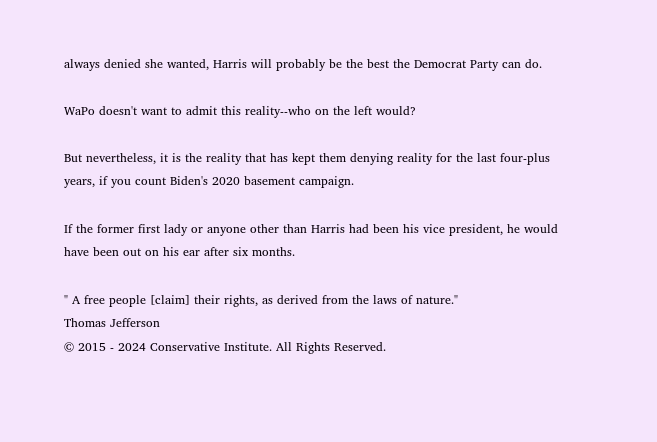always denied she wanted, Harris will probably be the best the Democrat Party can do.

WaPo doesn't want to admit this reality--who on the left would?

But nevertheless, it is the reality that has kept them denying reality for the last four-plus years, if you count Biden's 2020 basement campaign.

If the former first lady or anyone other than Harris had been his vice president, he would have been out on his ear after six months.

" A free people [claim] their rights, as derived from the laws of nature."
Thomas Jefferson
© 2015 - 2024 Conservative Institute. All Rights Reserved.